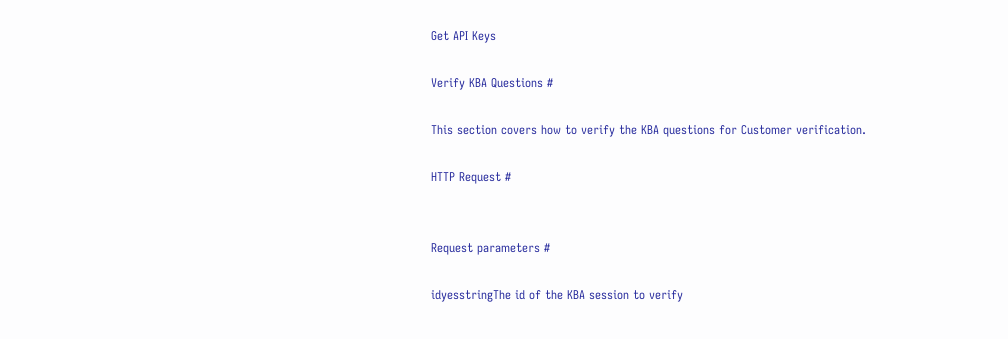Get API Keys

Verify KBA Questions #

This section covers how to verify the KBA questions for Customer verification.

HTTP Request #


Request parameters #

idyesstringThe id of the KBA session to verify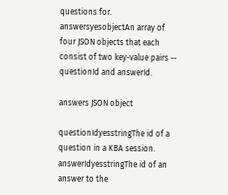questions for.
answersyesobjectAn array of four JSON objects that each consist of two key-value pairs -- questionId and answerId.

answers JSON object

questionIdyesstringThe id of a question in a KBA session.
answerIdyesstringThe id of an answer to the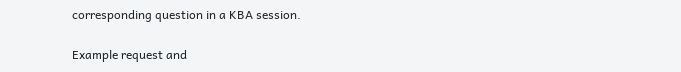corresponding question in a KBA session.

Example request and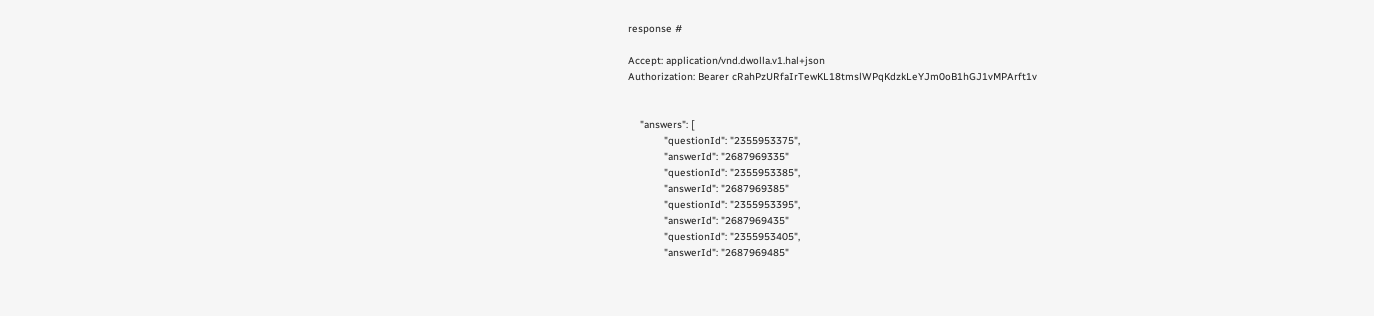response #

Accept: application/vnd.dwolla.v1.hal+json
Authorization: Bearer cRahPzURfaIrTewKL18tmslWPqKdzkLeYJm0oB1hGJ1vMPArft1v


    "answers": [
            "questionId": "2355953375",
            "answerId": "2687969335"
            "questionId": "2355953385",
            "answerId": "2687969385"
            "questionId": "2355953395",
            "answerId": "2687969435"
            "questionId": "2355953405",
            "answerId": "2687969485"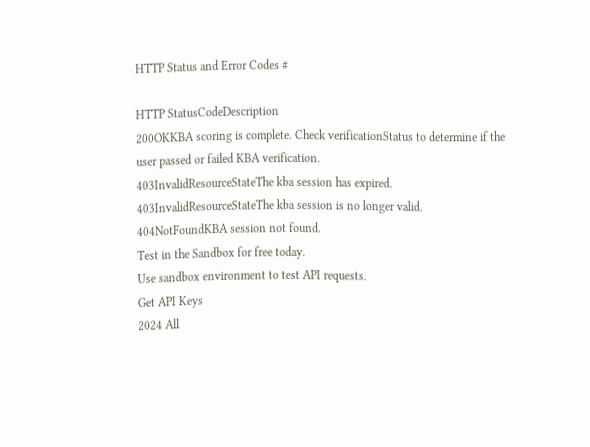HTTP Status and Error Codes #

HTTP StatusCodeDescription
200OKKBA scoring is complete. Check verificationStatus to determine if the user passed or failed KBA verification.
403InvalidResourceStateThe kba session has expired.
403InvalidResourceStateThe kba session is no longer valid.
404NotFoundKBA session not found.
Test in the Sandbox for free today.
Use sandbox environment to test API requests.
Get API Keys
2024 All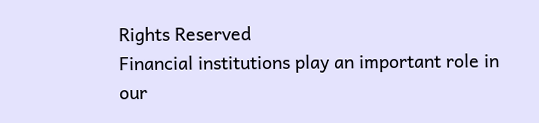Rights Reserved
Financial institutions play an important role in our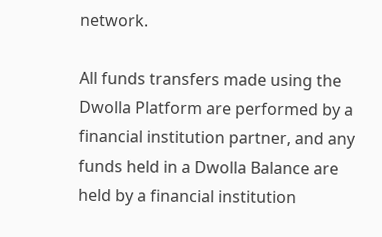network.

All funds transfers made using the Dwolla Platform are performed by a financial institution partner, and any funds held in a Dwolla Balance are held by a financial institution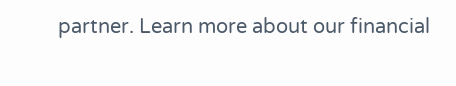partner. Learn more about our financial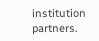institution partners.